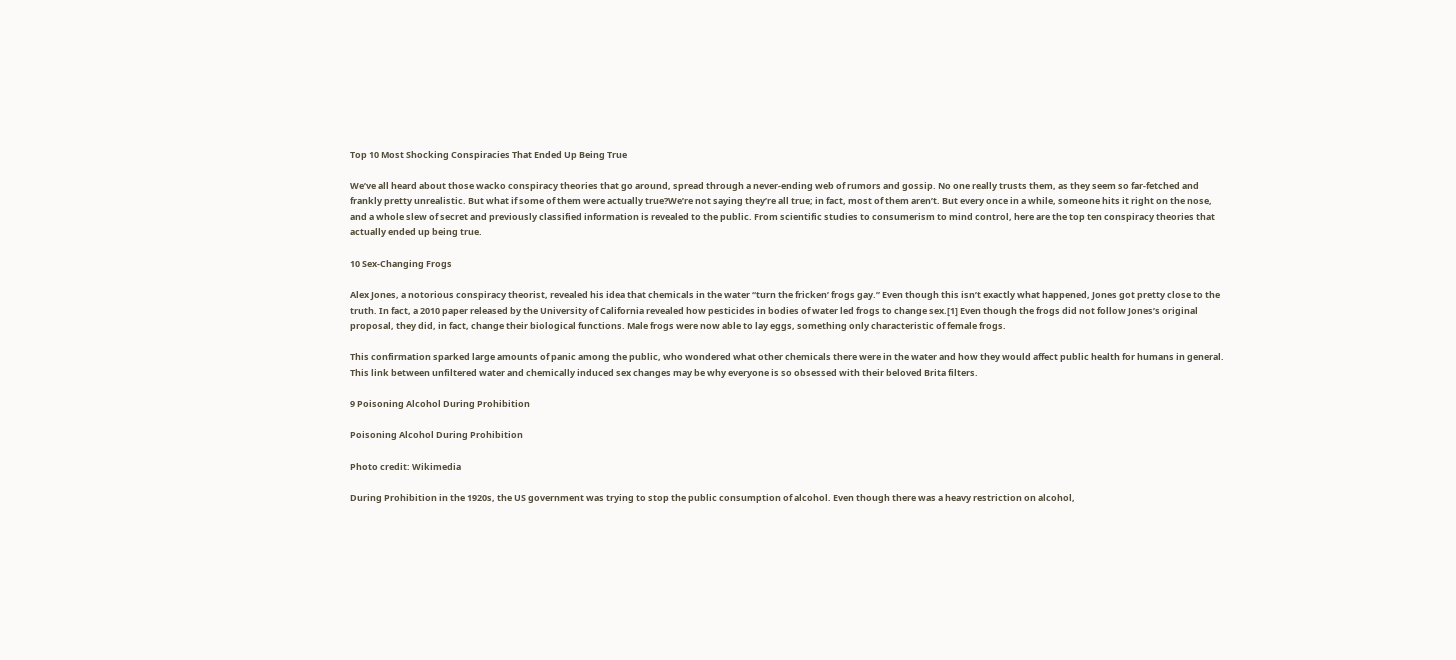Top 10 Most Shocking Conspiracies That Ended Up Being True

We’ve all heard about those wacko conspiracy theories that go around, spread through a never-ending web of rumors and gossip. No one really trusts them, as they seem so far-fetched and frankly pretty unrealistic. But what if some of them were actually true?We’re not saying they’re all true; in fact, most of them aren’t. But every once in a while, someone hits it right on the nose, and a whole slew of secret and previously classified information is revealed to the public. From scientific studies to consumerism to mind control, here are the top ten conspiracy theories that actually ended up being true.

10 Sex-Changing Frogs

Alex Jones, a notorious conspiracy theorist, revealed his idea that chemicals in the water “turn the fricken’ frogs gay.” Even though this isn’t exactly what happened, Jones got pretty close to the truth. In fact, a 2010 paper released by the University of California revealed how pesticides in bodies of water led frogs to change sex.[1] Even though the frogs did not follow Jones’s original proposal, they did, in fact, change their biological functions. Male frogs were now able to lay eggs, something only characteristic of female frogs.

This confirmation sparked large amounts of panic among the public, who wondered what other chemicals there were in the water and how they would affect public health for humans in general. This link between unfiltered water and chemically induced sex changes may be why everyone is so obsessed with their beloved Brita filters.

9 Poisoning Alcohol During Prohibition

Poisoning Alcohol During Prohibition

Photo credit: Wikimedia

During Prohibition in the 1920s, the US government was trying to stop the public consumption of alcohol. Even though there was a heavy restriction on alcohol,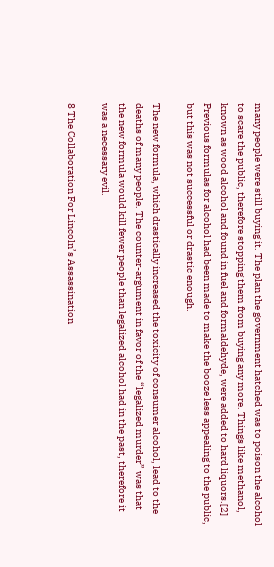many people were still buying it. The plan the government hatched was to poison the alcohol to scare the public, therefore stopping them from buying any more. Things like methanol, known as wood alcohol and found in fuel and formaldehyde, were added to hard liquors.[2] Previous formulas for alcohol had been made to make the booze less appealing to the public, but this was not successful or drastic enough.

The new formula, which drastically increased the toxicity of consumer alcohol, lead to the deaths of many people. The counter-argument in favor of the “legalized murder” was that the new formula would kill fewer people than legalized alcohol had in the past, therefore it was a necessary evil.

8 The Collaboration For Lincoln’s Assassination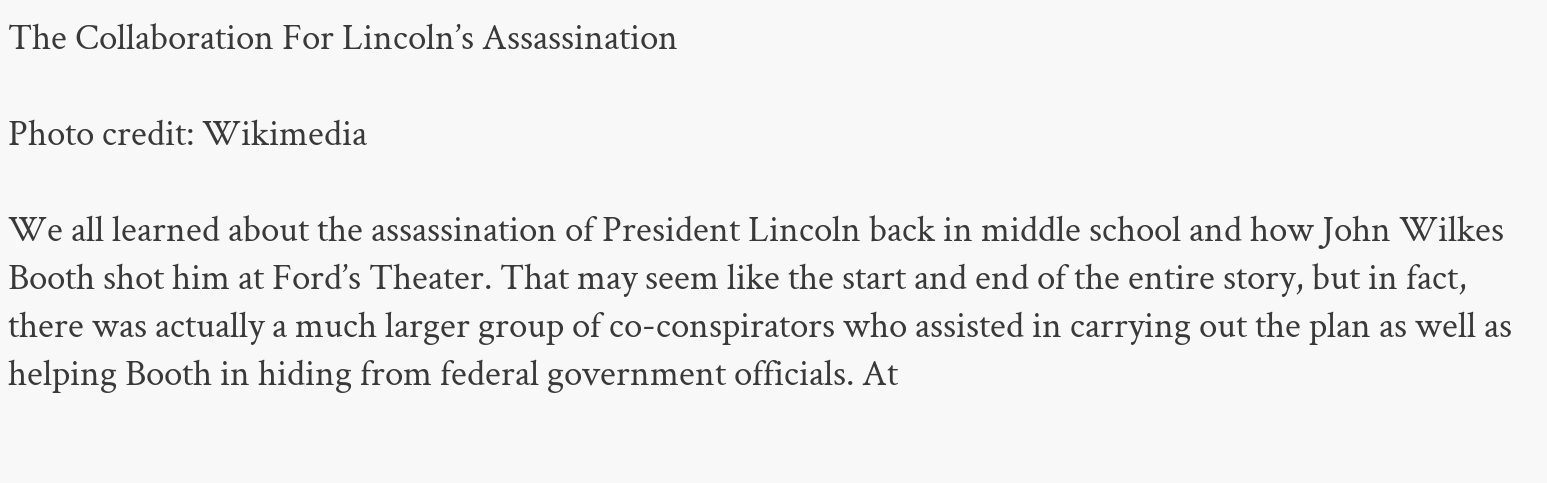The Collaboration For Lincoln’s Assassination

Photo credit: Wikimedia

We all learned about the assassination of President Lincoln back in middle school and how John Wilkes Booth shot him at Ford’s Theater. That may seem like the start and end of the entire story, but in fact, there was actually a much larger group of co-conspirators who assisted in carrying out the plan as well as helping Booth in hiding from federal government officials. At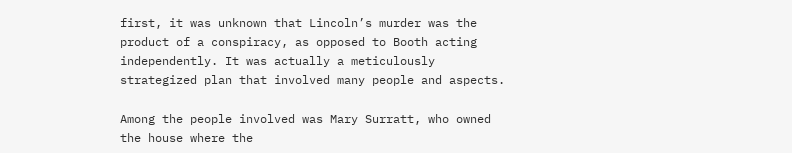first, it was unknown that Lincoln’s murder was the product of a conspiracy, as opposed to Booth acting independently. It was actually a meticulously strategized plan that involved many people and aspects.

Among the people involved was Mary Surratt, who owned the house where the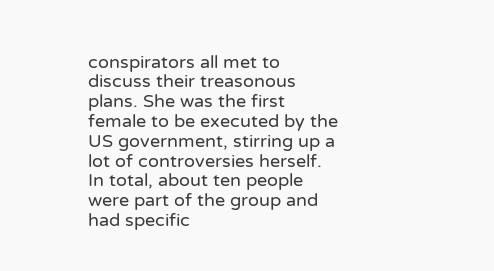conspirators all met to discuss their treasonous plans. She was the first female to be executed by the US government, stirring up a lot of controversies herself. In total, about ten people were part of the group and had specific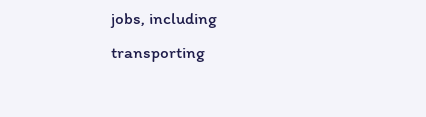jobs, including transporting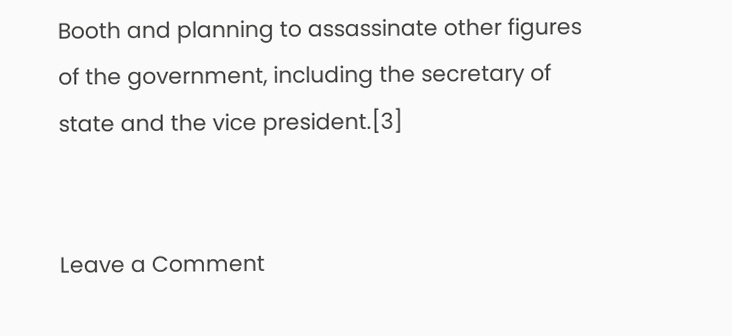Booth and planning to assassinate other figures of the government, including the secretary of state and the vice president.[3]


Leave a Comment